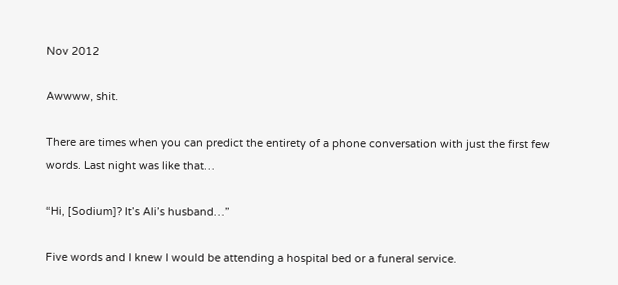Nov 2012

Awwww, shit.

There are times when you can predict the entirety of a phone conversation with just the first few words. Last night was like that…

“Hi, [Sodium]? It’s Ali’s husband…”

Five words and I knew I would be attending a hospital bed or a funeral service.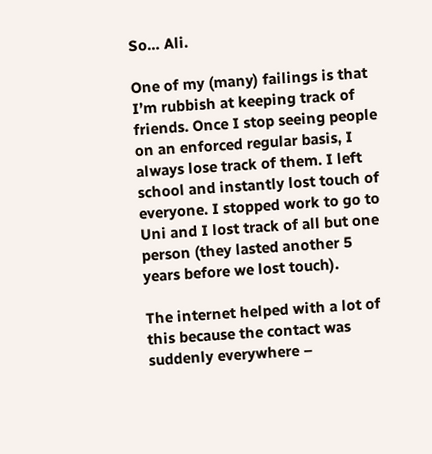So… Ali.

One of my (many) failings is that I’m rubbish at keeping track of friends. Once I stop seeing people on an enforced regular basis, I always lose track of them. I left school and instantly lost touch of everyone. I stopped work to go to Uni and I lost track of all but one person (they lasted another 5 years before we lost touch).

The internet helped with a lot of this because the contact was suddenly everywhere –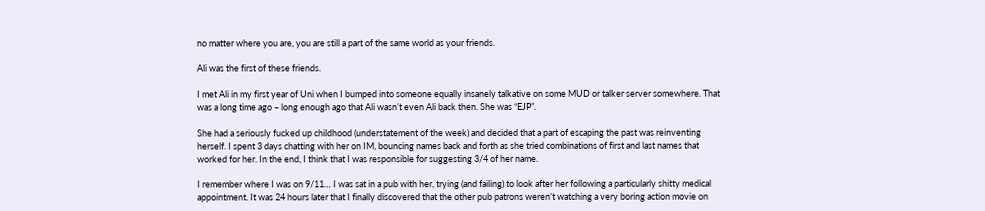no matter where you are, you are still a part of the same world as your friends.

Ali was the first of these friends.

I met Ali in my first year of Uni when I bumped into someone equally insanely talkative on some MUD or talker server somewhere. That was a long time ago – long enough ago that Ali wasn’t even Ali back then. She was “EJP”.

She had a seriously fucked up childhood (understatement of the week) and decided that a part of escaping the past was reinventing herself. I spent 3 days chatting with her on IM, bouncing names back and forth as she tried combinations of first and last names that worked for her. In the end, I think that I was responsible for suggesting 3/4 of her name.

I remember where I was on 9/11… I was sat in a pub with her, trying (and failing) to look after her following a particularly shitty medical appointment. It was 24 hours later that I finally discovered that the other pub patrons weren’t watching a very boring action movie on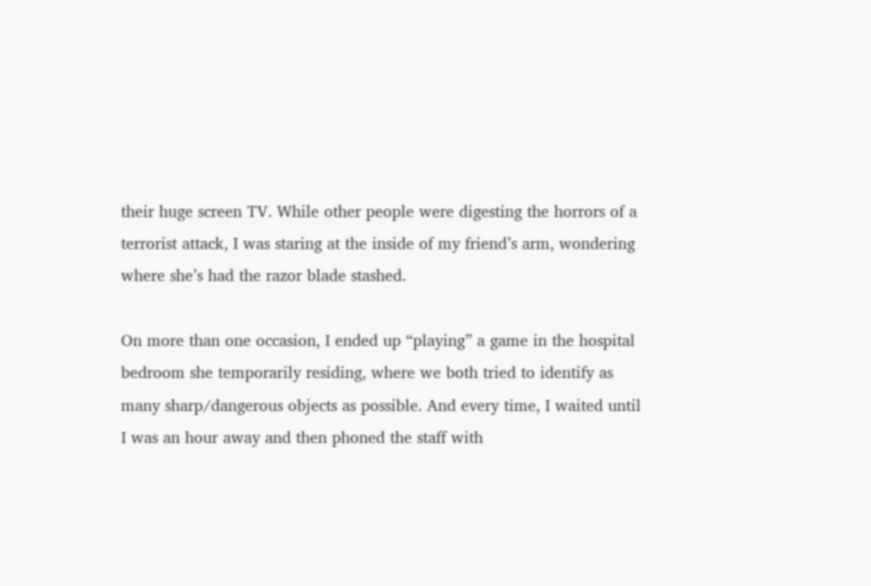their huge screen TV. While other people were digesting the horrors of a terrorist attack, I was staring at the inside of my friend’s arm, wondering where she’s had the razor blade stashed.

On more than one occasion, I ended up “playing” a game in the hospital bedroom she temporarily residing, where we both tried to identify as many sharp/dangerous objects as possible. And every time, I waited until I was an hour away and then phoned the staff with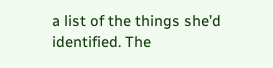a list of the things she’d identified. The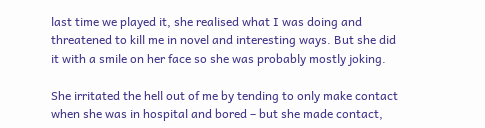last time we played it, she realised what I was doing and threatened to kill me in novel and interesting ways. But she did it with a smile on her face so she was probably mostly joking.

She irritated the hell out of me by tending to only make contact when she was in hospital and bored – but she made contact,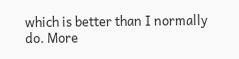which is better than I normally do. More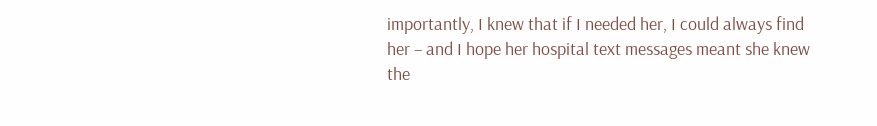importantly, I knew that if I needed her, I could always find her – and I hope her hospital text messages meant she knew the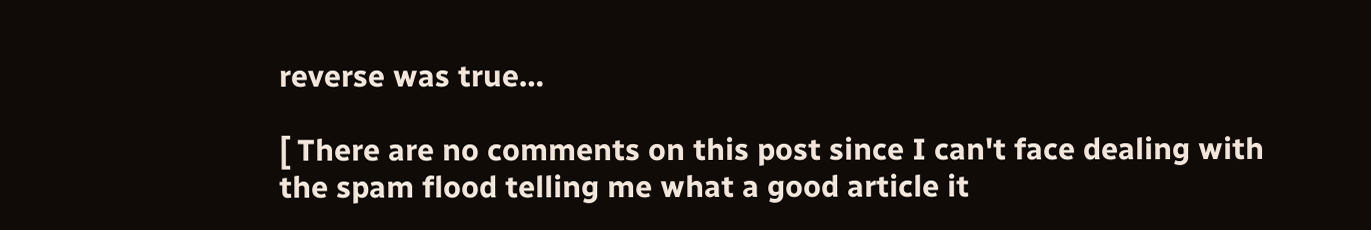reverse was true…

[ There are no comments on this post since I can't face dealing with the spam flood telling me what a good article it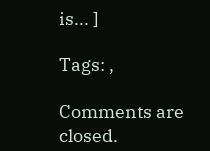is... ]

Tags: ,

Comments are closed.